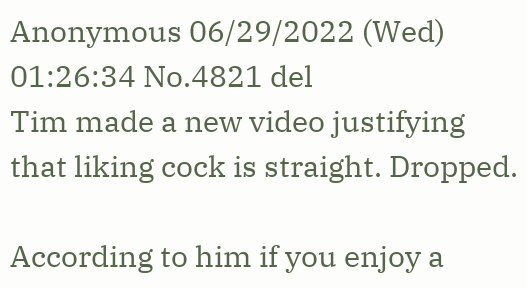Anonymous 06/29/2022 (Wed) 01:26:34 No.4821 del
Tim made a new video justifying that liking cock is straight. Dropped.

According to him if you enjoy a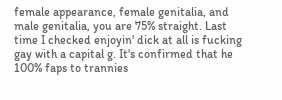female appearance, female genitalia, and male genitalia, you are 75% straight. Last time I checked enjoyin' dick at all is fucking gay with a capital g. It's confirmed that he 100% faps to trannies